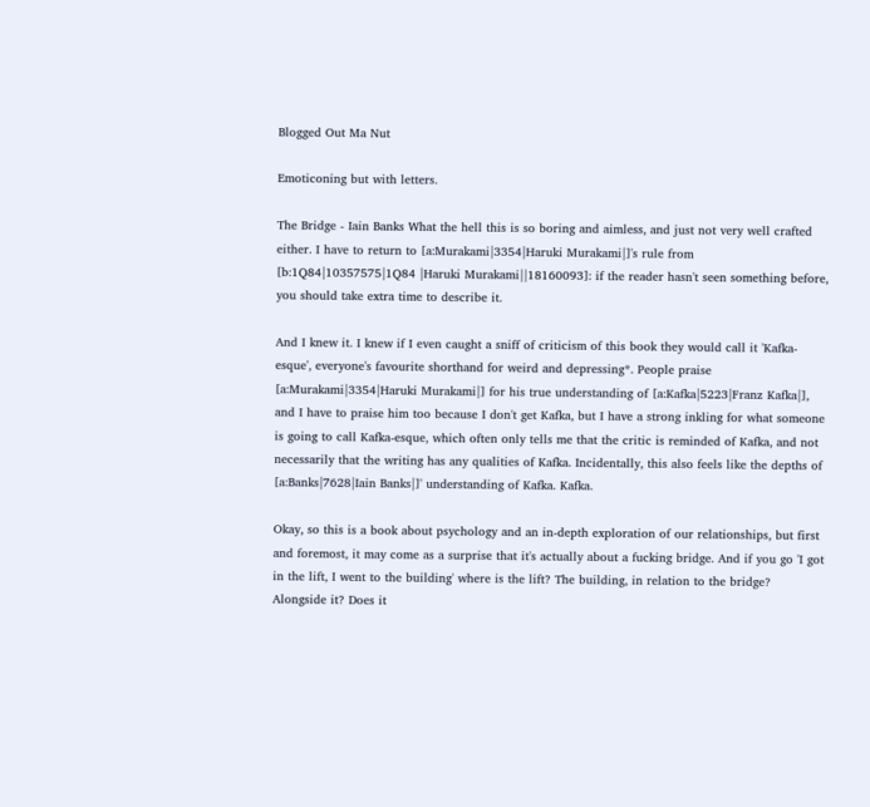Blogged Out Ma Nut

Emoticoning but with letters.

The Bridge - Iain Banks What the hell this is so boring and aimless, and just not very well crafted either. I have to return to [a:Murakami|3354|Haruki Murakami|]'s rule from [b:1Q84|10357575|1Q84 |Haruki Murakami||18160093]: if the reader hasn't seen something before, you should take extra time to describe it.

And I knew it. I knew if I even caught a sniff of criticism of this book they would call it 'Kafka-esque', everyone's favourite shorthand for weird and depressing*. People praise [a:Murakami|3354|Haruki Murakami|] for his true understanding of [a:Kafka|5223|Franz Kafka|], and I have to praise him too because I don't get Kafka, but I have a strong inkling for what someone is going to call Kafka-esque, which often only tells me that the critic is reminded of Kafka, and not necessarily that the writing has any qualities of Kafka. Incidentally, this also feels like the depths of [a:Banks|7628|Iain Banks|]' understanding of Kafka. Kafka.

Okay, so this is a book about psychology and an in-depth exploration of our relationships, but first and foremost, it may come as a surprise that it's actually about a fucking bridge. And if you go 'I got in the lift, I went to the building' where is the lift? The building, in relation to the bridge? Alongside it? Does it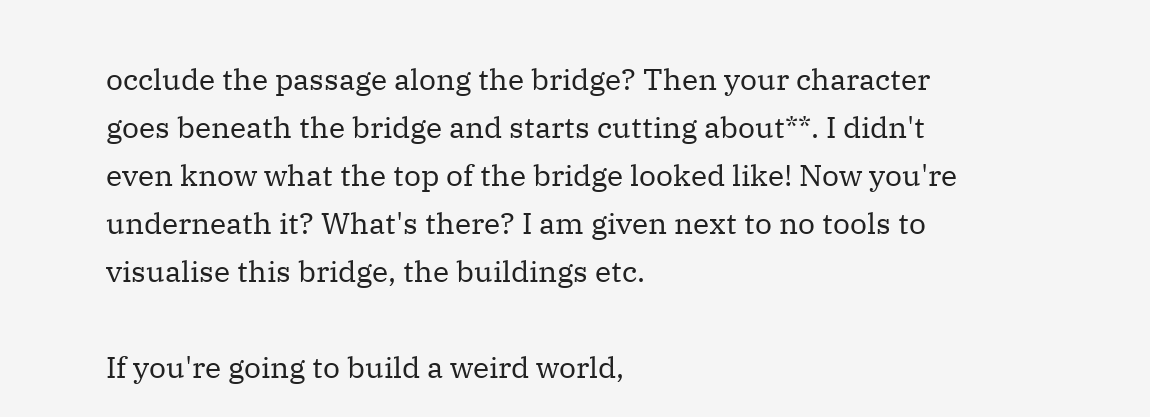occlude the passage along the bridge? Then your character goes beneath the bridge and starts cutting about**. I didn't even know what the top of the bridge looked like! Now you're underneath it? What's there? I am given next to no tools to visualise this bridge, the buildings etc.

If you're going to build a weird world,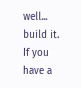well... build it. If you have a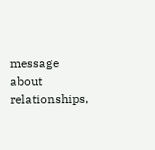message about relationships,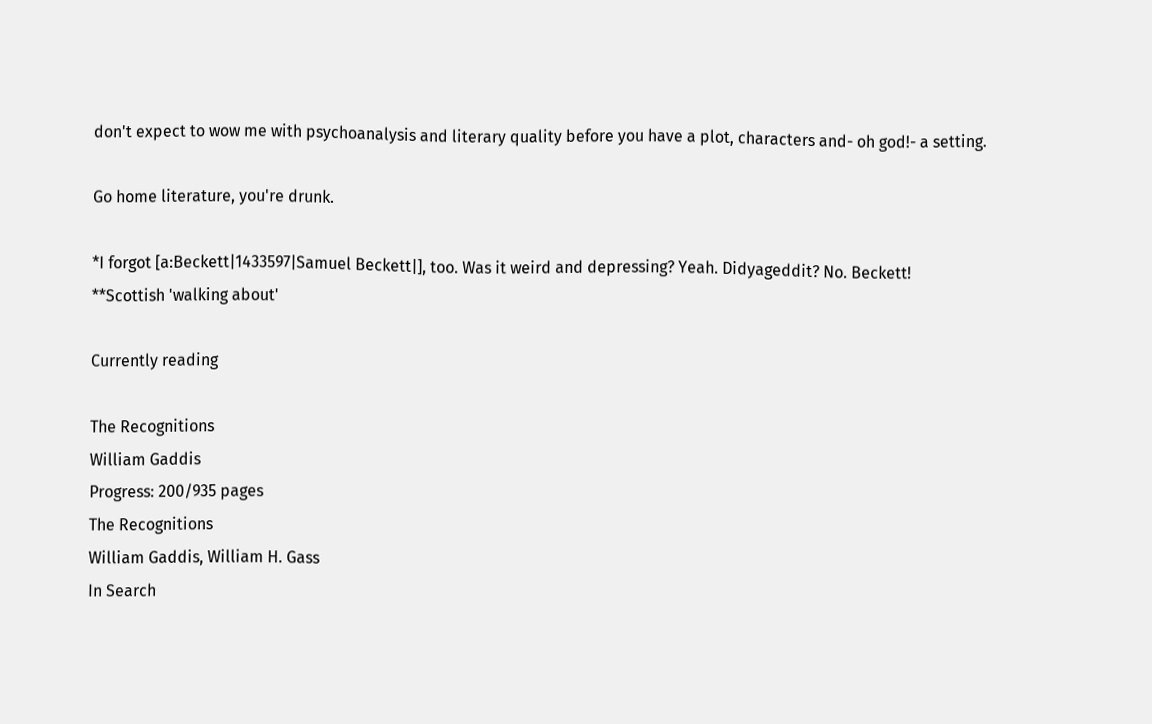don't expect to wow me with psychoanalysis and literary quality before you have a plot, characters and- oh god!- a setting.

Go home literature, you're drunk.

*I forgot [a:Beckett|1433597|Samuel Beckett|], too. Was it weird and depressing? Yeah. Didyageddit? No. Beckett!
**Scottish 'walking about'

Currently reading

The Recognitions
William Gaddis
Progress: 200/935 pages
The Recognitions
William Gaddis, William H. Gass
In Search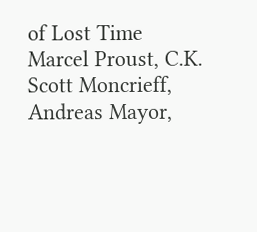of Lost Time
Marcel Proust, C.K. Scott Moncrieff, Andreas Mayor,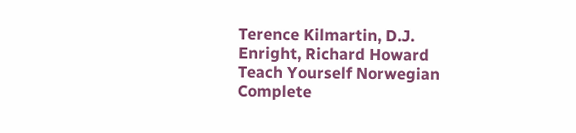Terence Kilmartin, D.J. Enright, Richard Howard
Teach Yourself Norwegian Complete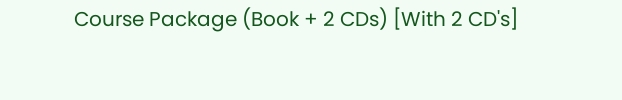Course Package (Book + 2 CDs) [With 2 CD's]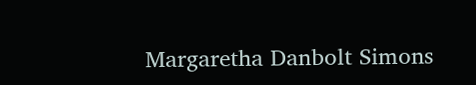Margaretha Danbolt Simons